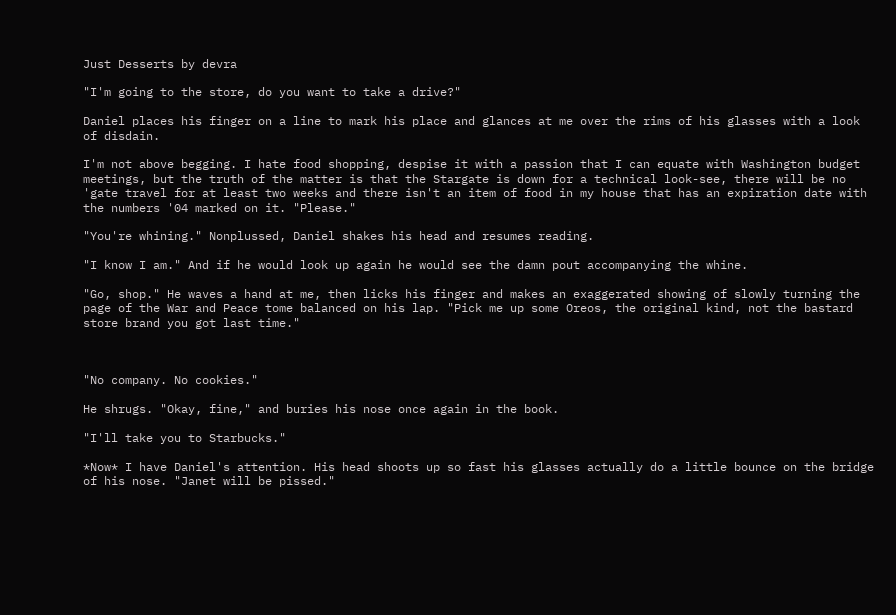Just Desserts by devra

"I'm going to the store, do you want to take a drive?"

Daniel places his finger on a line to mark his place and glances at me over the rims of his glasses with a look of disdain.

I'm not above begging. I hate food shopping, despise it with a passion that I can equate with Washington budget meetings, but the truth of the matter is that the Stargate is down for a technical look-see, there will be no 'gate travel for at least two weeks and there isn't an item of food in my house that has an expiration date with the numbers '04 marked on it. "Please."

"You're whining." Nonplussed, Daniel shakes his head and resumes reading.

"I know I am." And if he would look up again he would see the damn pout accompanying the whine.

"Go, shop." He waves a hand at me, then licks his finger and makes an exaggerated showing of slowly turning the page of the War and Peace tome balanced on his lap. "Pick me up some Oreos, the original kind, not the bastard store brand you got last time."



"No company. No cookies."

He shrugs. "Okay, fine," and buries his nose once again in the book.

"I'll take you to Starbucks."

*Now* I have Daniel's attention. His head shoots up so fast his glasses actually do a little bounce on the bridge of his nose. "Janet will be pissed."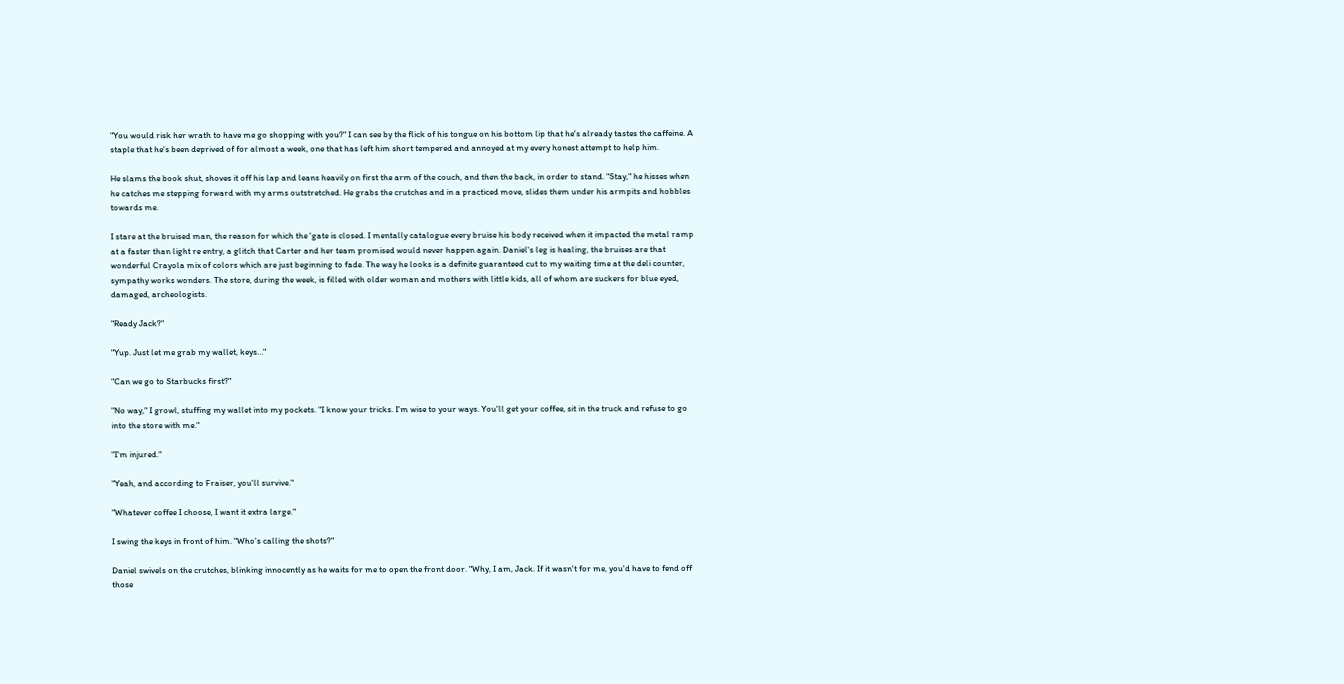"You would risk her wrath to have me go shopping with you?" I can see by the flick of his tongue on his bottom lip that he's already tastes the caffeine. A staple that he's been deprived of for almost a week, one that has left him short tempered and annoyed at my every honest attempt to help him.

He slams the book shut, shoves it off his lap and leans heavily on first the arm of the couch, and then the back, in order to stand. "Stay," he hisses when he catches me stepping forward with my arms outstretched. He grabs the crutches and in a practiced move, slides them under his armpits and hobbles towards me.

I stare at the bruised man, the reason for which the 'gate is closed. I mentally catalogue every bruise his body received when it impacted the metal ramp at a faster than light re entry, a glitch that Carter and her team promised would never happen again. Daniel's leg is healing, the bruises are that wonderful Crayola mix of colors which are just beginning to fade. The way he looks is a definite guaranteed cut to my waiting time at the deli counter, sympathy works wonders. The store, during the week, is filled with older woman and mothers with little kids, all of whom are suckers for blue eyed, damaged, archeologists.

"Ready Jack?"

"Yup. Just let me grab my wallet, keys…"

"Can we go to Starbucks first?"

"No way," I growl, stuffing my wallet into my pockets. "I know your tricks. I'm wise to your ways. You'll get your coffee, sit in the truck and refuse to go into the store with me."

"I'm injured."

"Yeah, and according to Fraiser, you'll survive."

"Whatever coffee I choose, I want it extra large."

I swing the keys in front of him. "Who's calling the shots?"

Daniel swivels on the crutches, blinking innocently as he waits for me to open the front door. "Why, I am, Jack. If it wasn't for me, you'd have to fend off those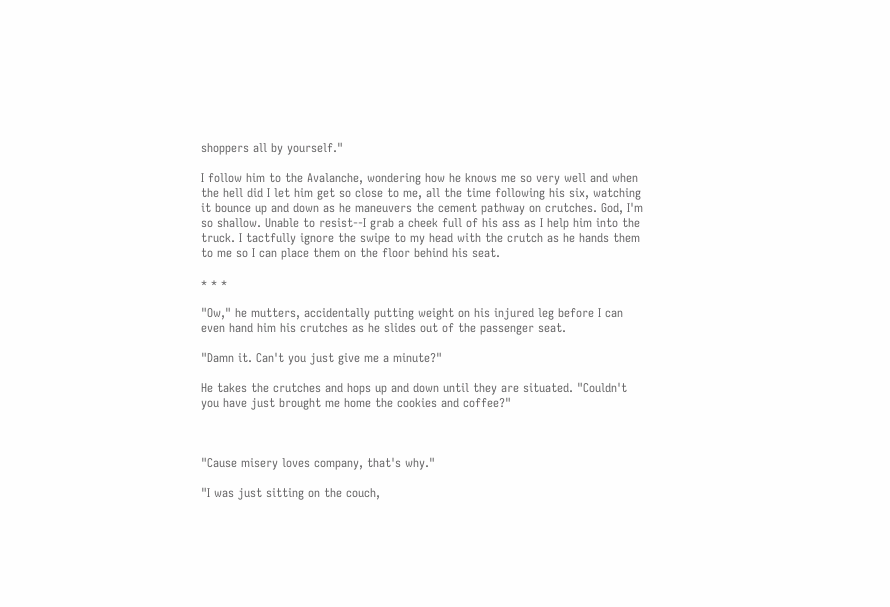shoppers all by yourself."

I follow him to the Avalanche, wondering how he knows me so very well and when the hell did I let him get so close to me, all the time following his six, watching it bounce up and down as he maneuvers the cement pathway on crutches. God, I'm so shallow. Unable to resist--I grab a cheek full of his ass as I help him into the truck. I tactfully ignore the swipe to my head with the crutch as he hands them to me so I can place them on the floor behind his seat.

* * *

"Ow," he mutters, accidentally putting weight on his injured leg before I can even hand him his crutches as he slides out of the passenger seat.

"Damn it. Can't you just give me a minute?"

He takes the crutches and hops up and down until they are situated. "Couldn't you have just brought me home the cookies and coffee?"



"Cause misery loves company, that's why."

"I was just sitting on the couch,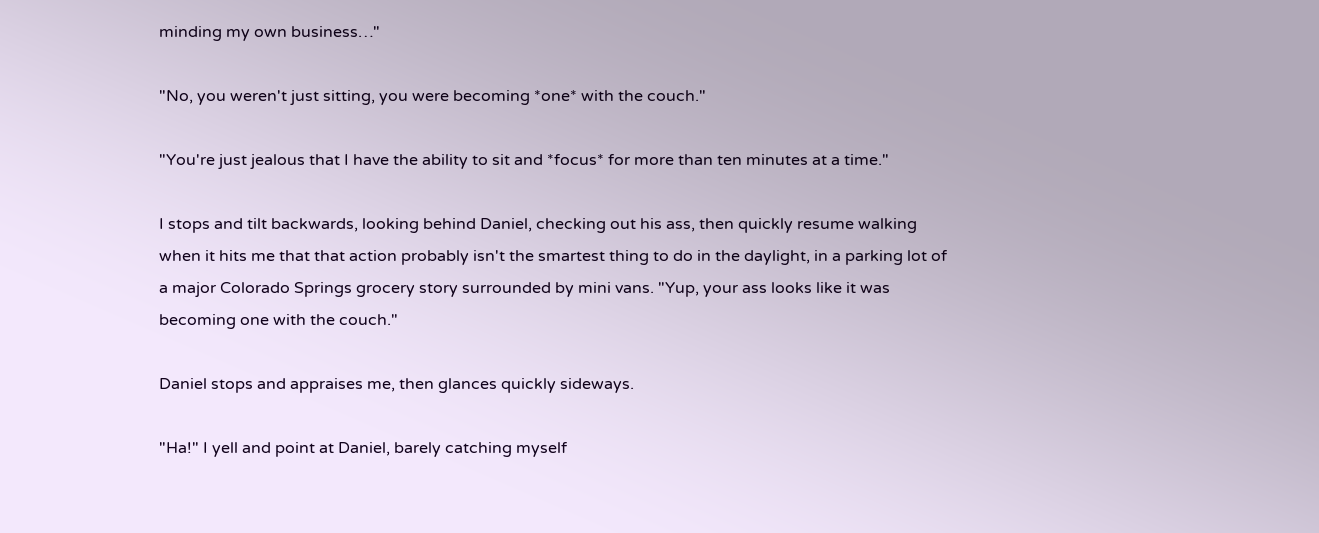minding my own business…"

"No, you weren't just sitting, you were becoming *one* with the couch."

"You're just jealous that I have the ability to sit and *focus* for more than ten minutes at a time."

I stops and tilt backwards, looking behind Daniel, checking out his ass, then quickly resume walking when it hits me that that action probably isn't the smartest thing to do in the daylight, in a parking lot of a major Colorado Springs grocery story surrounded by mini vans. "Yup, your ass looks like it was becoming one with the couch."

Daniel stops and appraises me, then glances quickly sideways.

"Ha!" I yell and point at Daniel, barely catching myself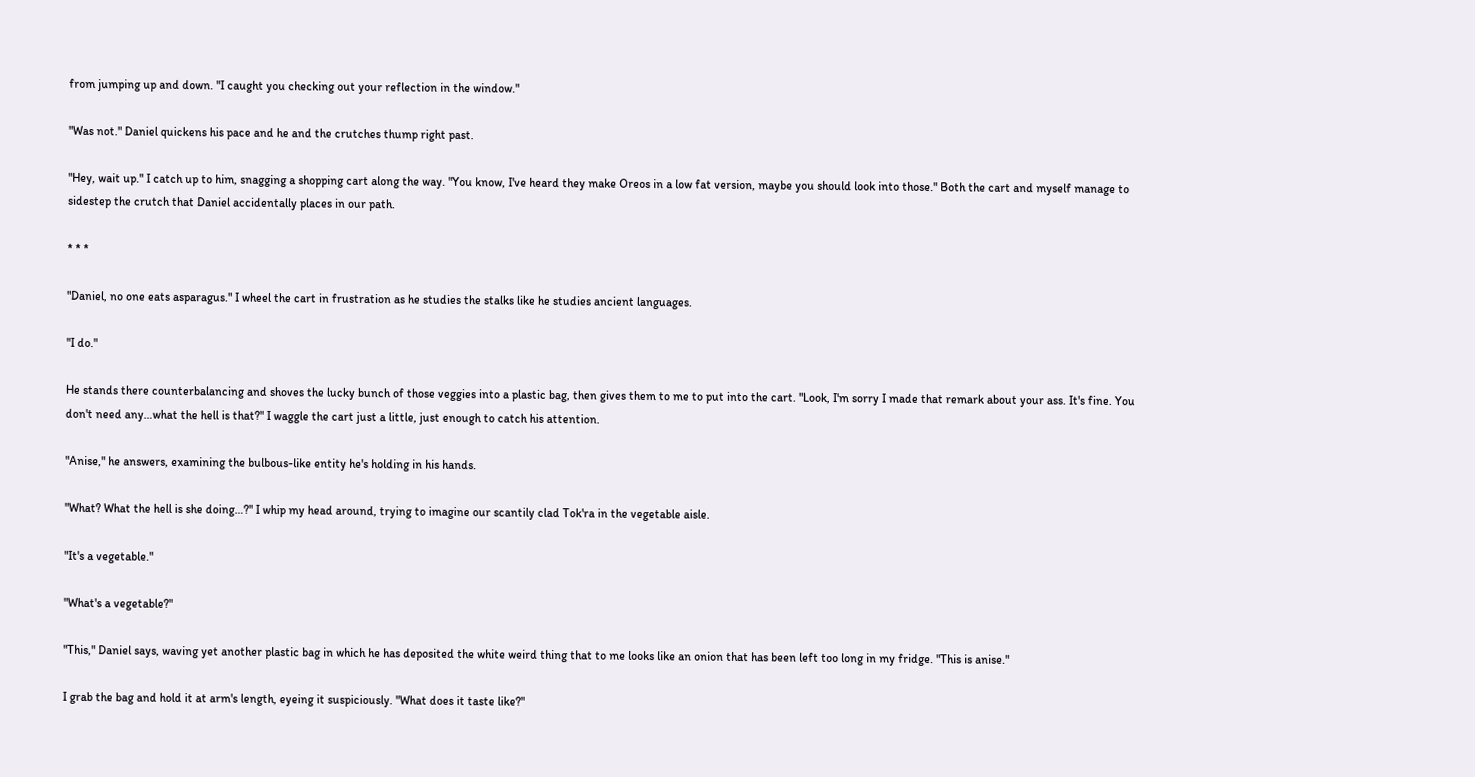from jumping up and down. "I caught you checking out your reflection in the window."

"Was not." Daniel quickens his pace and he and the crutches thump right past.

"Hey, wait up." I catch up to him, snagging a shopping cart along the way. "You know, I've heard they make Oreos in a low fat version, maybe you should look into those." Both the cart and myself manage to sidestep the crutch that Daniel accidentally places in our path.

* * *

"Daniel, no one eats asparagus." I wheel the cart in frustration as he studies the stalks like he studies ancient languages.

"I do."

He stands there counterbalancing and shoves the lucky bunch of those veggies into a plastic bag, then gives them to me to put into the cart. "Look, I'm sorry I made that remark about your ass. It's fine. You don't need any…what the hell is that?" I waggle the cart just a little, just enough to catch his attention.

"Anise," he answers, examining the bulbous-like entity he's holding in his hands.

"What? What the hell is she doing…?" I whip my head around, trying to imagine our scantily clad Tok'ra in the vegetable aisle.

"It's a vegetable."

"What's a vegetable?"

"This," Daniel says, waving yet another plastic bag in which he has deposited the white weird thing that to me looks like an onion that has been left too long in my fridge. "This is anise."

I grab the bag and hold it at arm's length, eyeing it suspiciously. "What does it taste like?"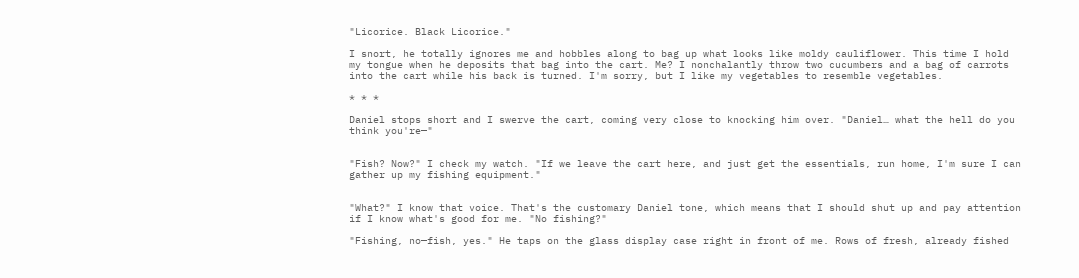"Licorice. Black Licorice."

I snort, he totally ignores me and hobbles along to bag up what looks like moldy cauliflower. This time I hold my tongue when he deposits that bag into the cart. Me? I nonchalantly throw two cucumbers and a bag of carrots into the cart while his back is turned. I'm sorry, but I like my vegetables to resemble vegetables.

* * *

Daniel stops short and I swerve the cart, coming very close to knocking him over. "Daniel… what the hell do you think you're—"


"Fish? Now?" I check my watch. "If we leave the cart here, and just get the essentials, run home, I'm sure I can gather up my fishing equipment."


"What?" I know that voice. That's the customary Daniel tone, which means that I should shut up and pay attention if I know what's good for me. "No fishing?"

"Fishing, no—fish, yes." He taps on the glass display case right in front of me. Rows of fresh, already fished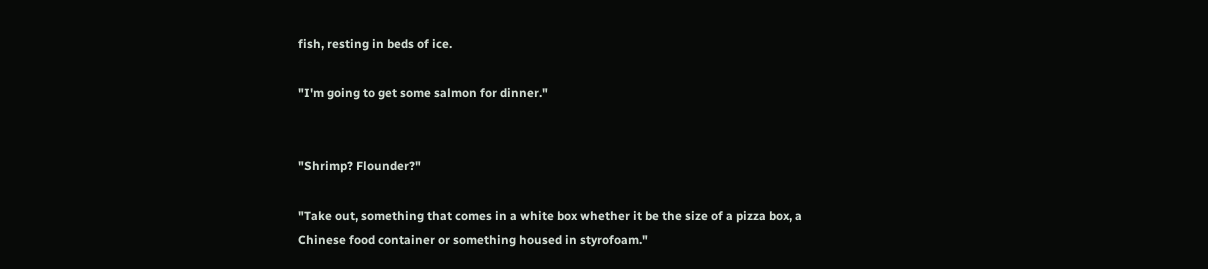fish, resting in beds of ice.

"I'm going to get some salmon for dinner."


"Shrimp? Flounder?"

"Take out, something that comes in a white box whether it be the size of a pizza box, a Chinese food container or something housed in styrofoam."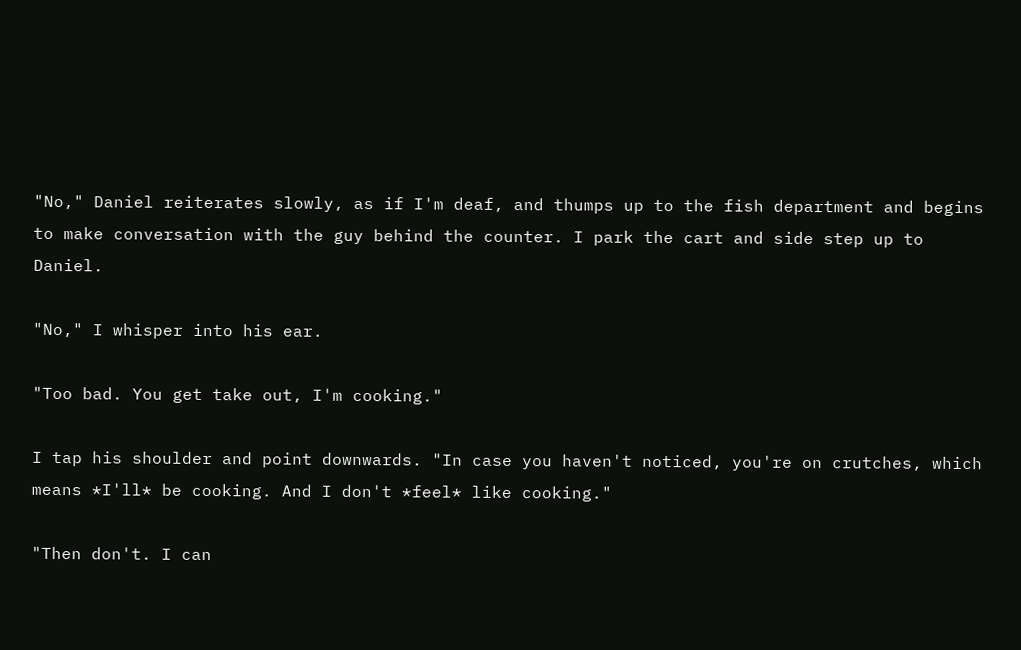"No," Daniel reiterates slowly, as if I'm deaf, and thumps up to the fish department and begins to make conversation with the guy behind the counter. I park the cart and side step up to Daniel.

"No," I whisper into his ear.

"Too bad. You get take out, I'm cooking."

I tap his shoulder and point downwards. "In case you haven't noticed, you're on crutches, which means *I'll* be cooking. And I don't *feel* like cooking."

"Then don't. I can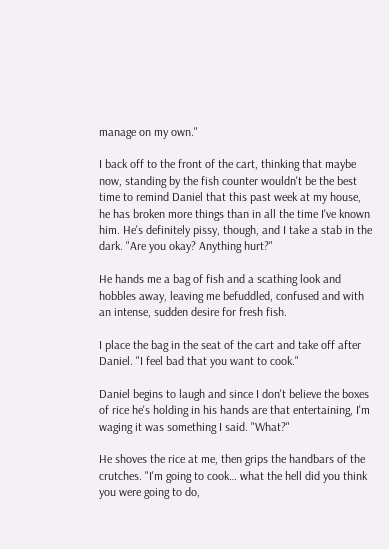manage on my own."

I back off to the front of the cart, thinking that maybe now, standing by the fish counter wouldn't be the best time to remind Daniel that this past week at my house, he has broken more things than in all the time I've known him. He's definitely pissy, though, and I take a stab in the dark. "Are you okay? Anything hurt?"

He hands me a bag of fish and a scathing look and hobbles away, leaving me befuddled, confused and with an intense, sudden desire for fresh fish.

I place the bag in the seat of the cart and take off after Daniel. "I feel bad that you want to cook."

Daniel begins to laugh and since I don't believe the boxes of rice he's holding in his hands are that entertaining, I'm waging it was something I said. "What?"

He shoves the rice at me, then grips the handbars of the crutches. "I'm going to cook… what the hell did you think you were going to do,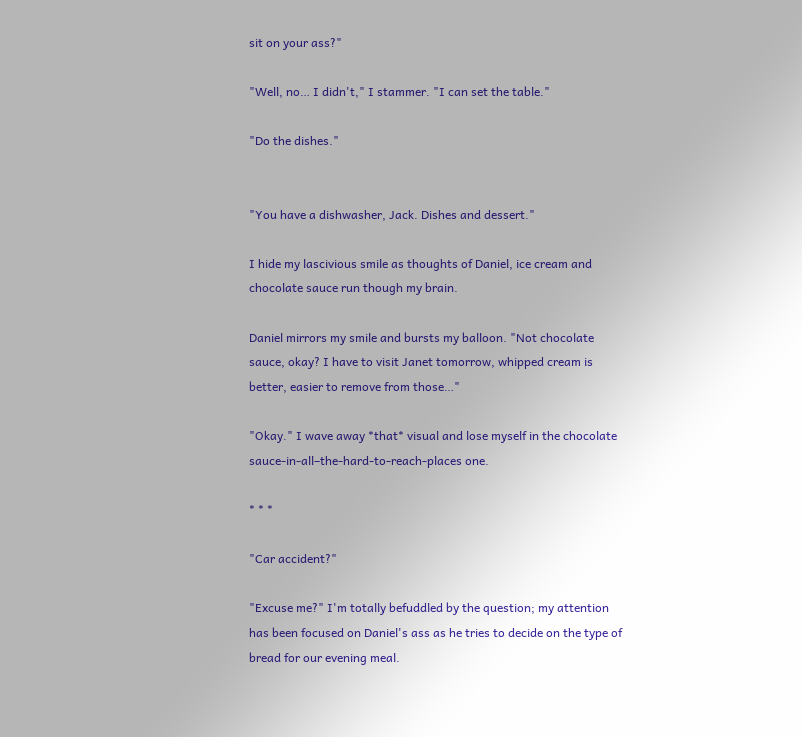sit on your ass?"

"Well, no… I didn't," I stammer. "I can set the table."

"Do the dishes."


"You have a dishwasher, Jack. Dishes and dessert."

I hide my lascivious smile as thoughts of Daniel, ice cream and chocolate sauce run though my brain.

Daniel mirrors my smile and bursts my balloon. "Not chocolate sauce, okay? I have to visit Janet tomorrow, whipped cream is better, easier to remove from those…"

"Okay." I wave away *that* visual and lose myself in the chocolate sauce-in-all–the-hard-to-reach-places one.

* * *

"Car accident?"

"Excuse me?" I'm totally befuddled by the question; my attention has been focused on Daniel's ass as he tries to decide on the type of bread for our evening meal.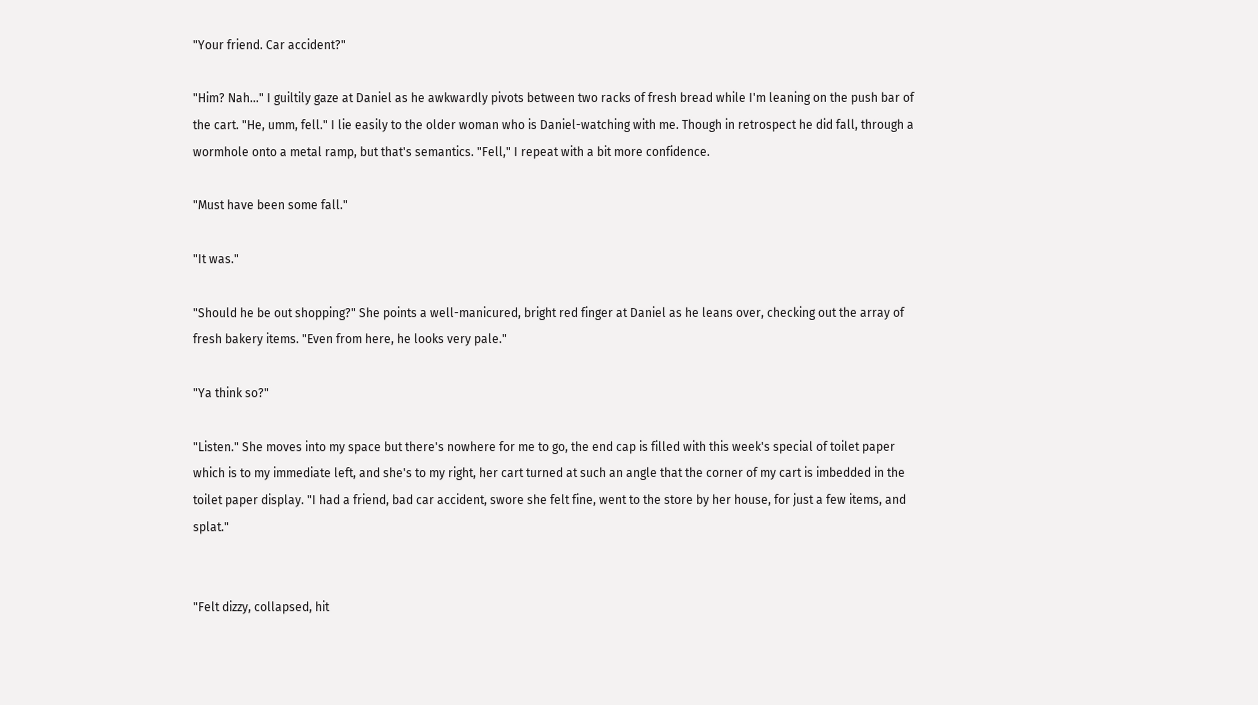"Your friend. Car accident?"

"Him? Nah…" I guiltily gaze at Daniel as he awkwardly pivots between two racks of fresh bread while I'm leaning on the push bar of the cart. "He, umm, fell." I lie easily to the older woman who is Daniel-watching with me. Though in retrospect he did fall, through a wormhole onto a metal ramp, but that's semantics. "Fell," I repeat with a bit more confidence.

"Must have been some fall."

"It was."

"Should he be out shopping?" She points a well-manicured, bright red finger at Daniel as he leans over, checking out the array of fresh bakery items. "Even from here, he looks very pale."

"Ya think so?"

"Listen." She moves into my space but there's nowhere for me to go, the end cap is filled with this week's special of toilet paper which is to my immediate left, and she's to my right, her cart turned at such an angle that the corner of my cart is imbedded in the toilet paper display. "I had a friend, bad car accident, swore she felt fine, went to the store by her house, for just a few items, and splat."


"Felt dizzy, collapsed, hit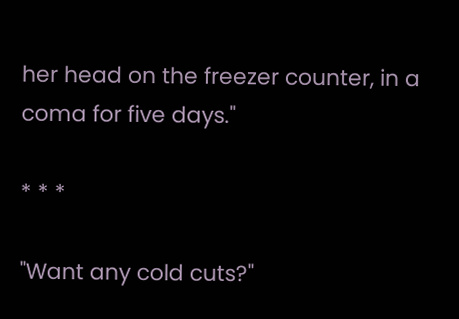her head on the freezer counter, in a coma for five days."

* * *

"Want any cold cuts?"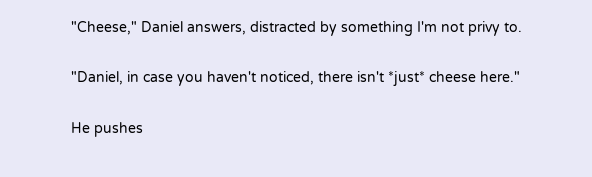"Cheese," Daniel answers, distracted by something I'm not privy to.

"Daniel, in case you haven't noticed, there isn't *just* cheese here."

He pushes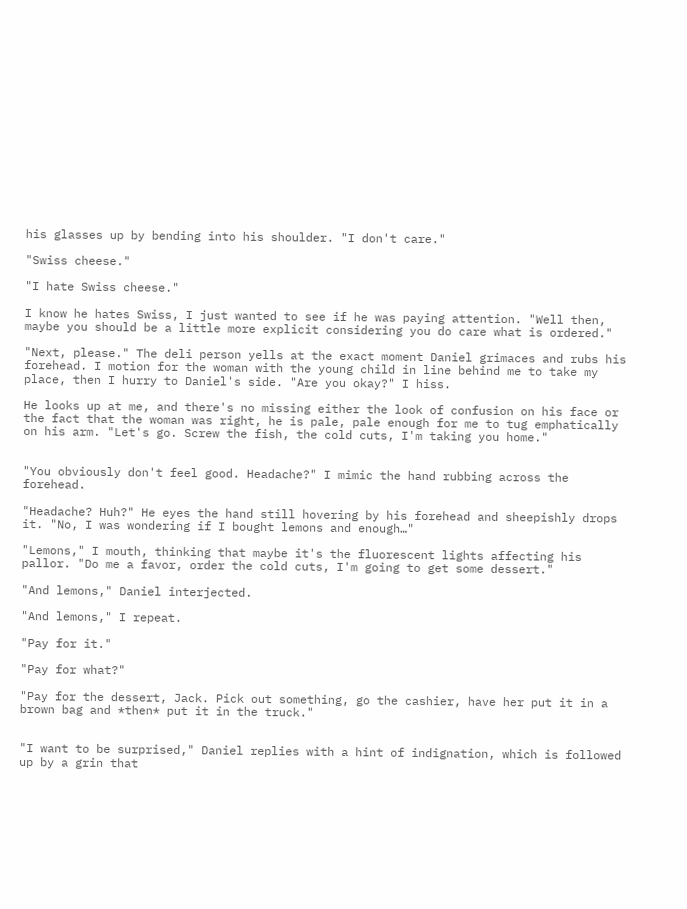his glasses up by bending into his shoulder. "I don't care."

"Swiss cheese."

"I hate Swiss cheese."

I know he hates Swiss, I just wanted to see if he was paying attention. "Well then, maybe you should be a little more explicit considering you do care what is ordered."

"Next, please." The deli person yells at the exact moment Daniel grimaces and rubs his forehead. I motion for the woman with the young child in line behind me to take my place, then I hurry to Daniel's side. "Are you okay?" I hiss.

He looks up at me, and there's no missing either the look of confusion on his face or the fact that the woman was right, he is pale, pale enough for me to tug emphatically on his arm. "Let's go. Screw the fish, the cold cuts, I'm taking you home."


"You obviously don't feel good. Headache?" I mimic the hand rubbing across the forehead.

"Headache? Huh?" He eyes the hand still hovering by his forehead and sheepishly drops it. "No, I was wondering if I bought lemons and enough…"

"Lemons," I mouth, thinking that maybe it's the fluorescent lights affecting his pallor. "Do me a favor, order the cold cuts, I'm going to get some dessert."

"And lemons," Daniel interjected.

"And lemons," I repeat.

"Pay for it."

"Pay for what?"

"Pay for the dessert, Jack. Pick out something, go the cashier, have her put it in a brown bag and *then* put it in the truck."


"I want to be surprised," Daniel replies with a hint of indignation, which is followed up by a grin that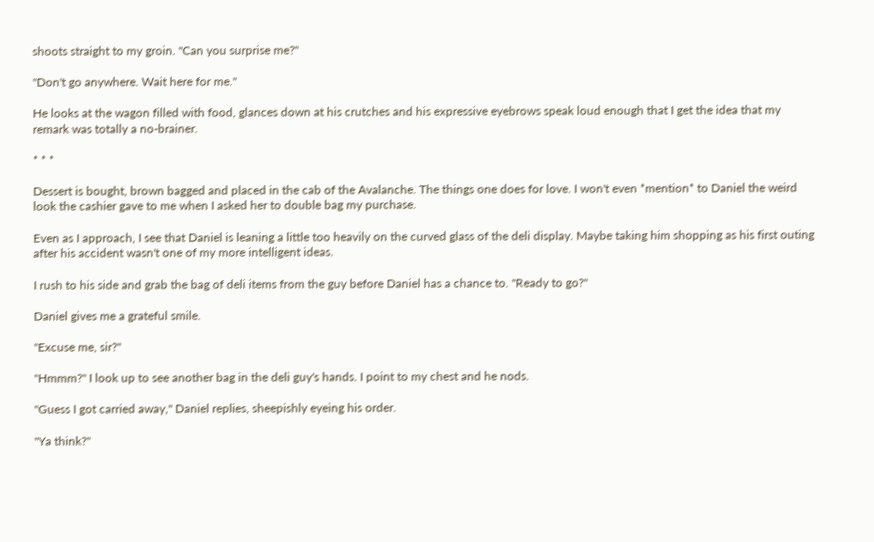shoots straight to my groin. "Can you surprise me?"

"Don't go anywhere. Wait here for me."

He looks at the wagon filled with food, glances down at his crutches and his expressive eyebrows speak loud enough that I get the idea that my remark was totally a no-brainer.

* * *

Dessert is bought, brown bagged and placed in the cab of the Avalanche. The things one does for love. I won't even *mention* to Daniel the weird look the cashier gave to me when I asked her to double bag my purchase.

Even as I approach, I see that Daniel is leaning a little too heavily on the curved glass of the deli display. Maybe taking him shopping as his first outing after his accident wasn't one of my more intelligent ideas.

I rush to his side and grab the bag of deli items from the guy before Daniel has a chance to. "Ready to go?"

Daniel gives me a grateful smile.

"Excuse me, sir?"

"Hmmm?" I look up to see another bag in the deli guy's hands. I point to my chest and he nods.

"Guess I got carried away," Daniel replies, sheepishly eyeing his order.

"Ya think?"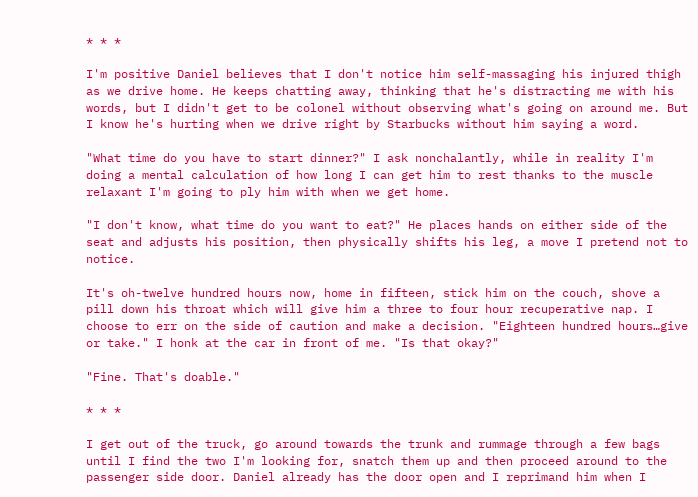* * *

I'm positive Daniel believes that I don't notice him self-massaging his injured thigh as we drive home. He keeps chatting away, thinking that he's distracting me with his words, but I didn't get to be colonel without observing what's going on around me. But I know he's hurting when we drive right by Starbucks without him saying a word.

"What time do you have to start dinner?" I ask nonchalantly, while in reality I'm doing a mental calculation of how long I can get him to rest thanks to the muscle relaxant I'm going to ply him with when we get home.

"I don't know, what time do you want to eat?" He places hands on either side of the seat and adjusts his position, then physically shifts his leg, a move I pretend not to notice.

It's oh-twelve hundred hours now, home in fifteen, stick him on the couch, shove a pill down his throat which will give him a three to four hour recuperative nap. I choose to err on the side of caution and make a decision. "Eighteen hundred hours…give or take." I honk at the car in front of me. "Is that okay?"

"Fine. That's doable."

* * *

I get out of the truck, go around towards the trunk and rummage through a few bags until I find the two I'm looking for, snatch them up and then proceed around to the passenger side door. Daniel already has the door open and I reprimand him when I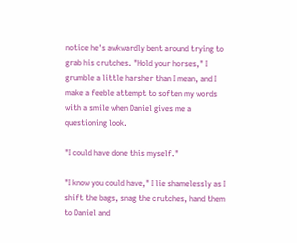notice he's awkwardly bent around trying to grab his crutches. "Hold your horses," I grumble a little harsher than I mean, and I make a feeble attempt to soften my words with a smile when Daniel gives me a questioning look.

"I could have done this myself."

"I know you could have," I lie shamelessly as I shift the bags, snag the crutches, hand them to Daniel and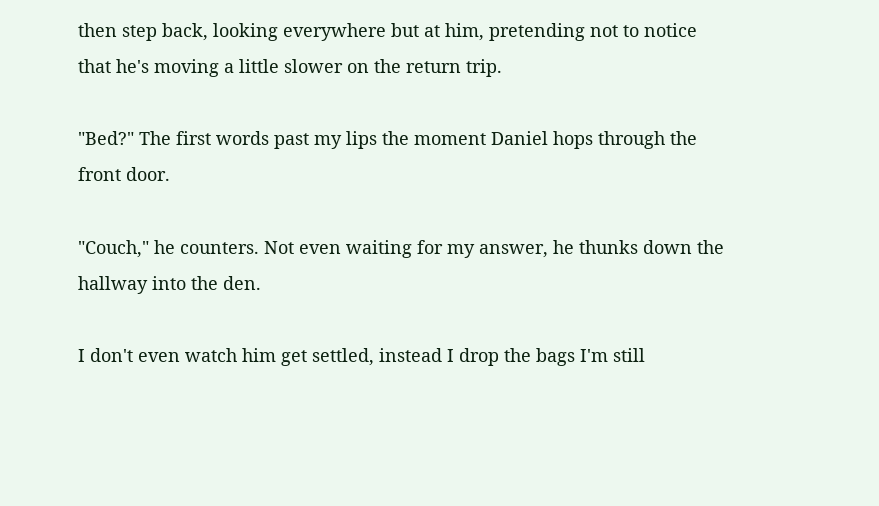then step back, looking everywhere but at him, pretending not to notice that he's moving a little slower on the return trip.

"Bed?" The first words past my lips the moment Daniel hops through the front door.

"Couch," he counters. Not even waiting for my answer, he thunks down the hallway into the den.

I don't even watch him get settled, instead I drop the bags I'm still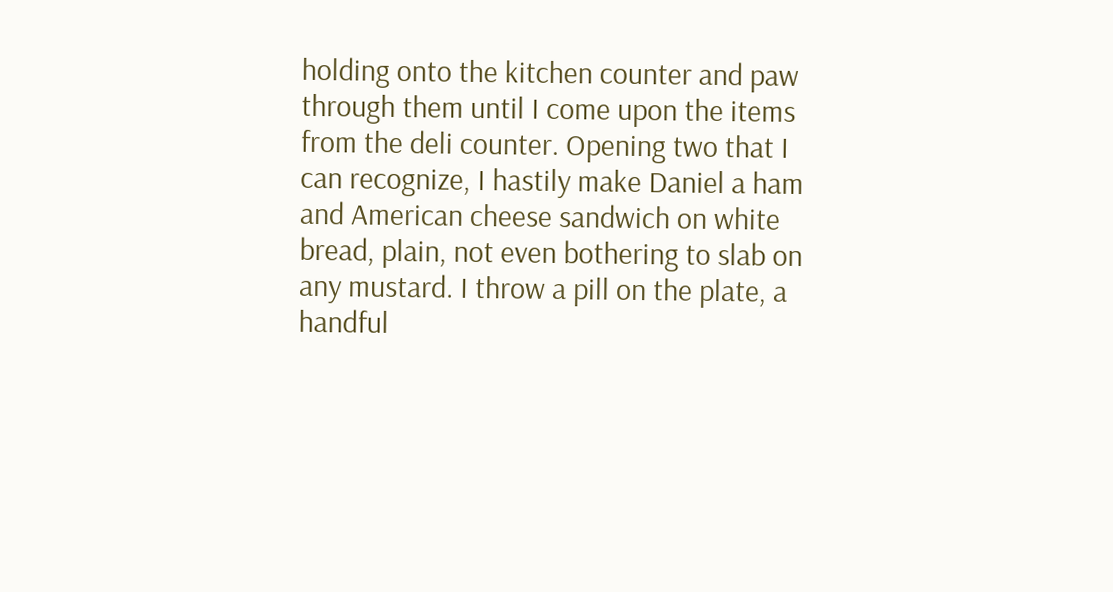holding onto the kitchen counter and paw through them until I come upon the items from the deli counter. Opening two that I can recognize, I hastily make Daniel a ham and American cheese sandwich on white bread, plain, not even bothering to slab on any mustard. I throw a pill on the plate, a handful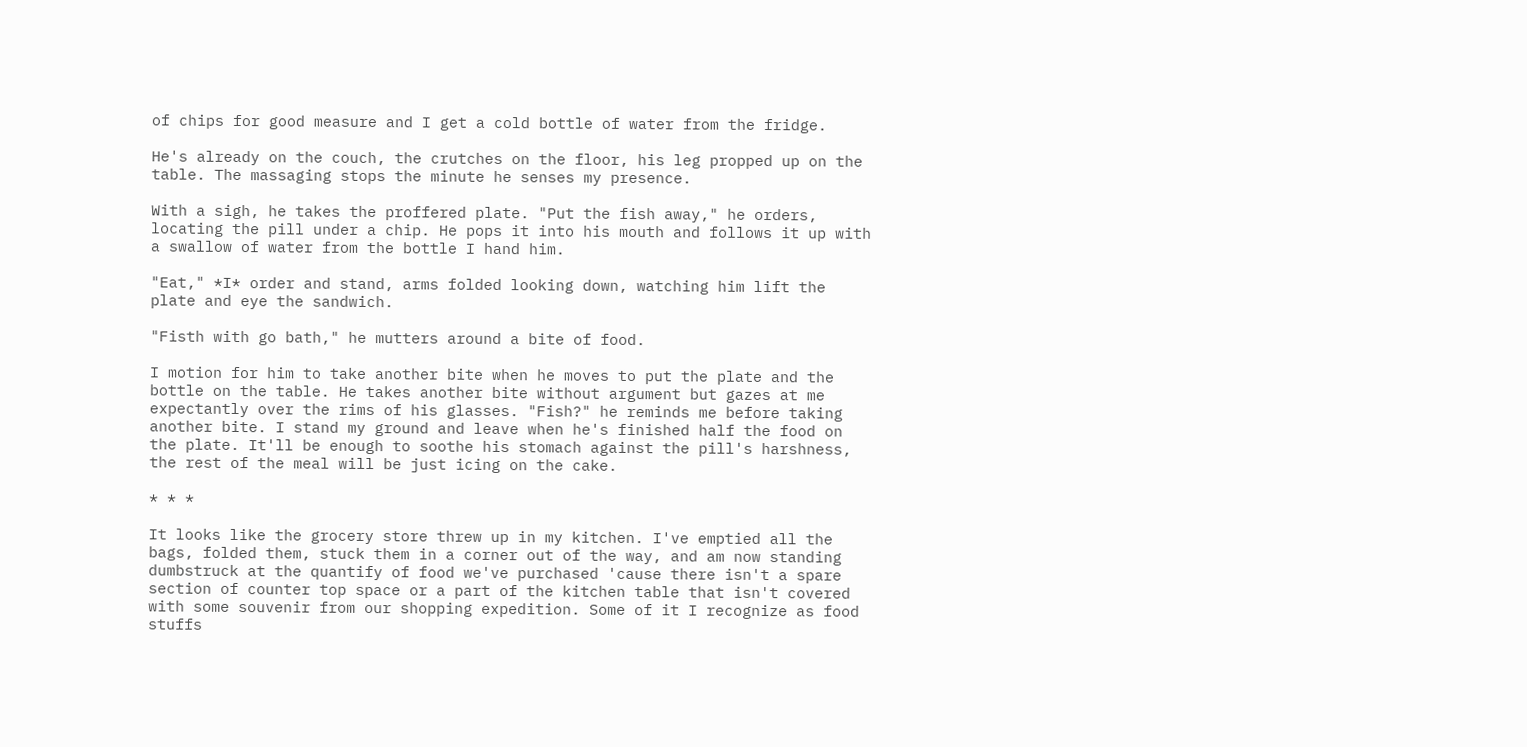of chips for good measure and I get a cold bottle of water from the fridge.

He's already on the couch, the crutches on the floor, his leg propped up on the table. The massaging stops the minute he senses my presence.

With a sigh, he takes the proffered plate. "Put the fish away," he orders, locating the pill under a chip. He pops it into his mouth and follows it up with a swallow of water from the bottle I hand him.

"Eat," *I* order and stand, arms folded looking down, watching him lift the plate and eye the sandwich.

"Fisth with go bath," he mutters around a bite of food.

I motion for him to take another bite when he moves to put the plate and the bottle on the table. He takes another bite without argument but gazes at me expectantly over the rims of his glasses. "Fish?" he reminds me before taking another bite. I stand my ground and leave when he's finished half the food on the plate. It'll be enough to soothe his stomach against the pill's harshness, the rest of the meal will be just icing on the cake.

* * *

It looks like the grocery store threw up in my kitchen. I've emptied all the bags, folded them, stuck them in a corner out of the way, and am now standing dumbstruck at the quantify of food we've purchased 'cause there isn't a spare section of counter top space or a part of the kitchen table that isn't covered with some souvenir from our shopping expedition. Some of it I recognize as food stuffs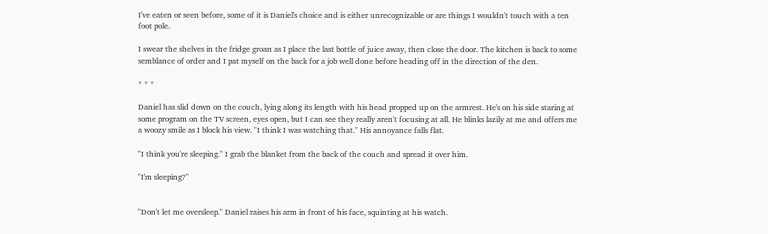I've eaten or seen before, some of it is Daniel's choice and is either unrecognizable or are things I wouldn't touch with a ten foot pole.

I swear the shelves in the fridge groan as I place the last bottle of juice away, then close the door. The kitchen is back to some semblance of order and I pat myself on the back for a job well done before heading off in the direction of the den.

* * *

Daniel has slid down on the couch, lying along its length with his head propped up on the armrest. He's on his side staring at some program on the TV screen, eyes open, but I can see they really aren't focusing at all. He blinks lazily at me and offers me a woozy smile as I block his view. "I think I was watching that." His annoyance falls flat.

"I think you're sleeping." I grab the blanket from the back of the couch and spread it over him.

"I'm sleeping?"


"Don't let me oversleep." Daniel raises his arm in front of his face, squinting at his watch.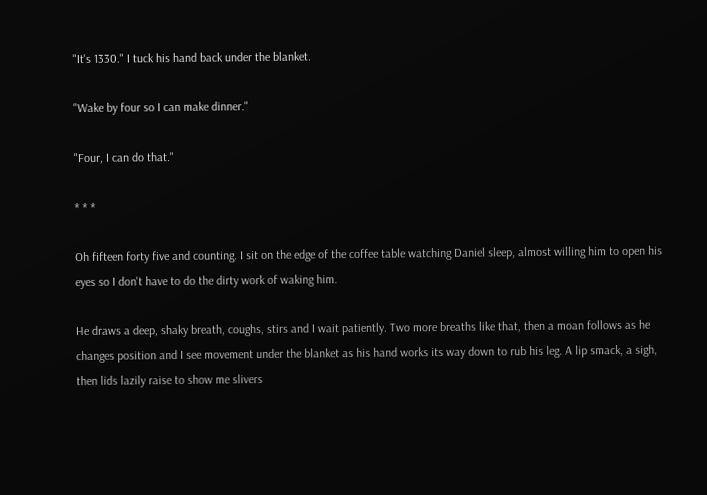"It's 1330." I tuck his hand back under the blanket.

"Wake by four so I can make dinner."

"Four, I can do that."

* * *

Oh fifteen forty five and counting. I sit on the edge of the coffee table watching Daniel sleep, almost willing him to open his eyes so I don't have to do the dirty work of waking him.

He draws a deep, shaky breath, coughs, stirs and I wait patiently. Two more breaths like that, then a moan follows as he changes position and I see movement under the blanket as his hand works its way down to rub his leg. A lip smack, a sigh, then lids lazily raise to show me slivers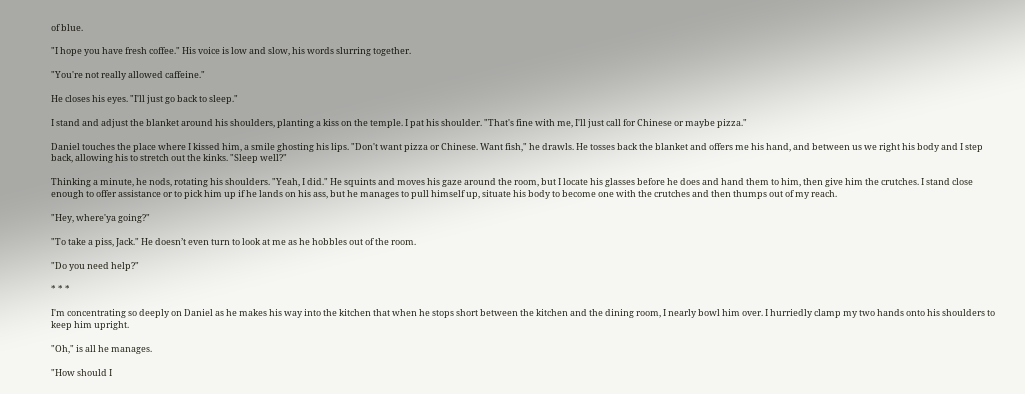of blue.

"I hope you have fresh coffee." His voice is low and slow, his words slurring together.

"You're not really allowed caffeine."

He closes his eyes. "I'll just go back to sleep."

I stand and adjust the blanket around his shoulders, planting a kiss on the temple. I pat his shoulder. "That's fine with me, I'll just call for Chinese or maybe pizza."

Daniel touches the place where I kissed him, a smile ghosting his lips. "Don't want pizza or Chinese. Want fish," he drawls. He tosses back the blanket and offers me his hand, and between us we right his body and I step back, allowing his to stretch out the kinks. "Sleep well?"

Thinking a minute, he nods, rotating his shoulders. "Yeah, I did." He squints and moves his gaze around the room, but I locate his glasses before he does and hand them to him, then give him the crutches. I stand close enough to offer assistance or to pick him up if he lands on his ass, but he manages to pull himself up, situate his body to become one with the crutches and then thumps out of my reach.

"Hey, where'ya going?"

"To take a piss, Jack." He doesn’t even turn to look at me as he hobbles out of the room.

"Do you need help?"

* * *

I'm concentrating so deeply on Daniel as he makes his way into the kitchen that when he stops short between the kitchen and the dining room, I nearly bowl him over. I hurriedly clamp my two hands onto his shoulders to keep him upright.

"Oh," is all he manages.

"How should I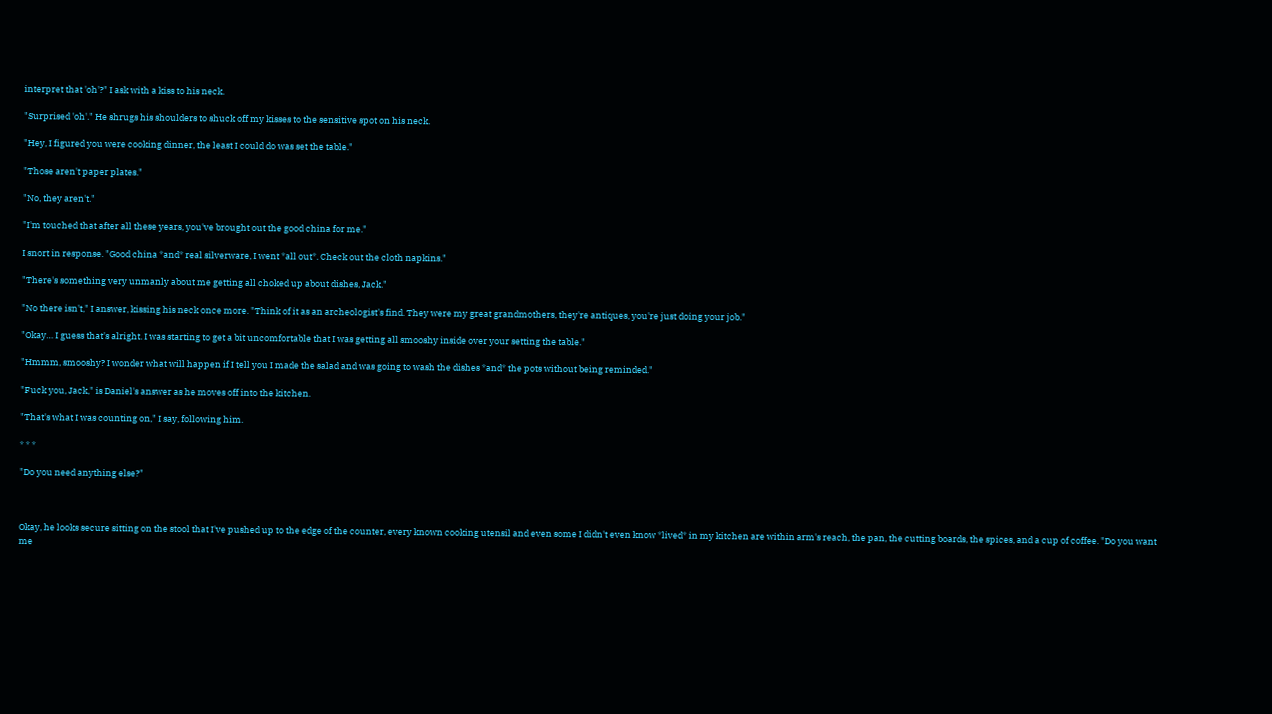interpret that 'oh'?" I ask with a kiss to his neck.

"Surprised 'oh'." He shrugs his shoulders to shuck off my kisses to the sensitive spot on his neck.

"Hey, I figured you were cooking dinner, the least I could do was set the table."

"Those aren't paper plates."

"No, they aren't."

"I'm touched that after all these years, you've brought out the good china for me."

I snort in response. "Good china *and* real silverware, I went *all out*. Check out the cloth napkins."

"There's something very unmanly about me getting all choked up about dishes, Jack."

"No there isn't," I answer, kissing his neck once more. "Think of it as an archeologist's find. They were my great grandmothers, they're antiques, you're just doing your job."

"Okay… I guess that's alright. I was starting to get a bit uncomfortable that I was getting all smooshy inside over your setting the table."

"Hmmm, smooshy? I wonder what will happen if I tell you I made the salad and was going to wash the dishes *and* the pots without being reminded."

"Fuck you, Jack," is Daniel's answer as he moves off into the kitchen.

"That's what I was counting on," I say, following him.

* * *

"Do you need anything else?"



Okay, he looks secure sitting on the stool that I've pushed up to the edge of the counter, every known cooking utensil and even some I didn't even know *lived* in my kitchen are within arm's reach, the pan, the cutting boards, the spices, and a cup of coffee. "Do you want me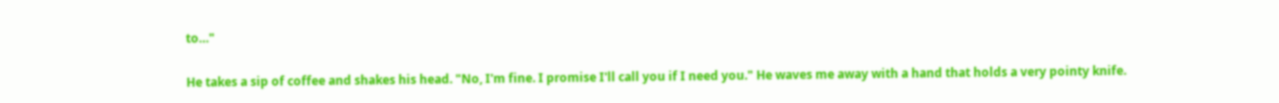to…"

He takes a sip of coffee and shakes his head. "No, I'm fine. I promise I'll call you if I need you." He waves me away with a hand that holds a very pointy knife.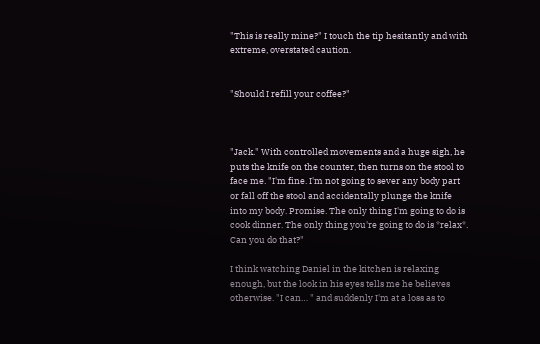"This is really mine?" I touch the tip hesitantly and with extreme, overstated caution.


"Should I refill your coffee?"



"Jack." With controlled movements and a huge sigh, he puts the knife on the counter, then turns on the stool to face me. "I'm fine. I'm not going to sever any body part or fall off the stool and accidentally plunge the knife into my body. Promise. The only thing I'm going to do is cook dinner. The only thing you're going to do is *relax*. Can you do that?"

I think watching Daniel in the kitchen is relaxing enough, but the look in his eyes tells me he believes otherwise. "I can… " and suddenly I'm at a loss as to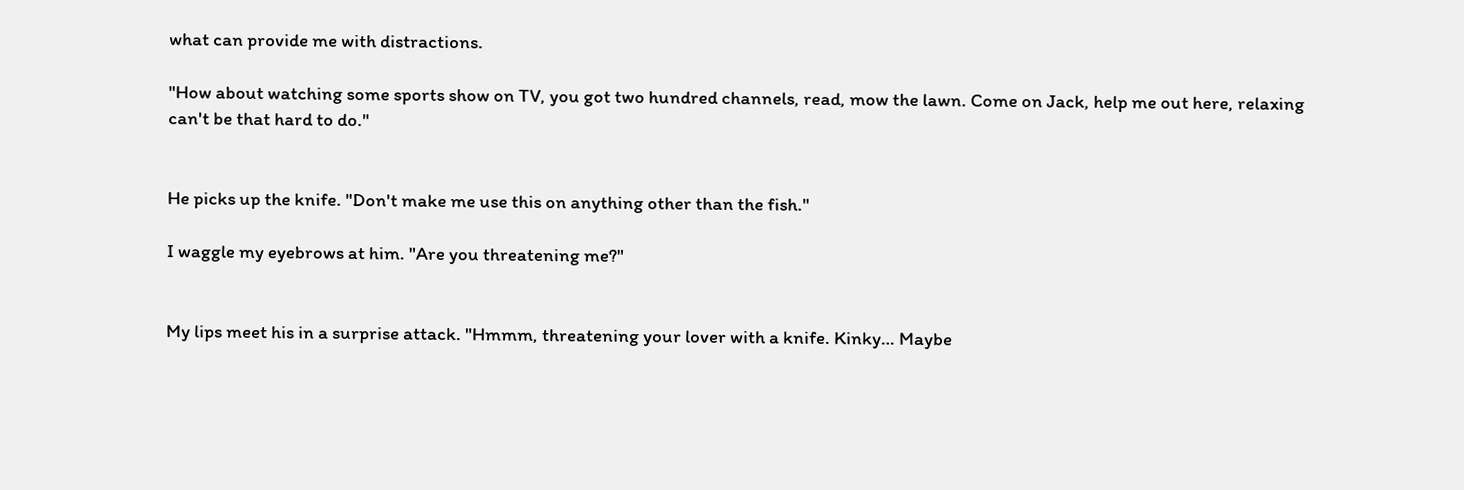what can provide me with distractions.

"How about watching some sports show on TV, you got two hundred channels, read, mow the lawn. Come on Jack, help me out here, relaxing can't be that hard to do."


He picks up the knife. "Don't make me use this on anything other than the fish."

I waggle my eyebrows at him. "Are you threatening me?"


My lips meet his in a surprise attack. "Hmmm, threatening your lover with a knife. Kinky… Maybe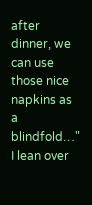after dinner, we can use those nice napkins as a blindfold…" I lean over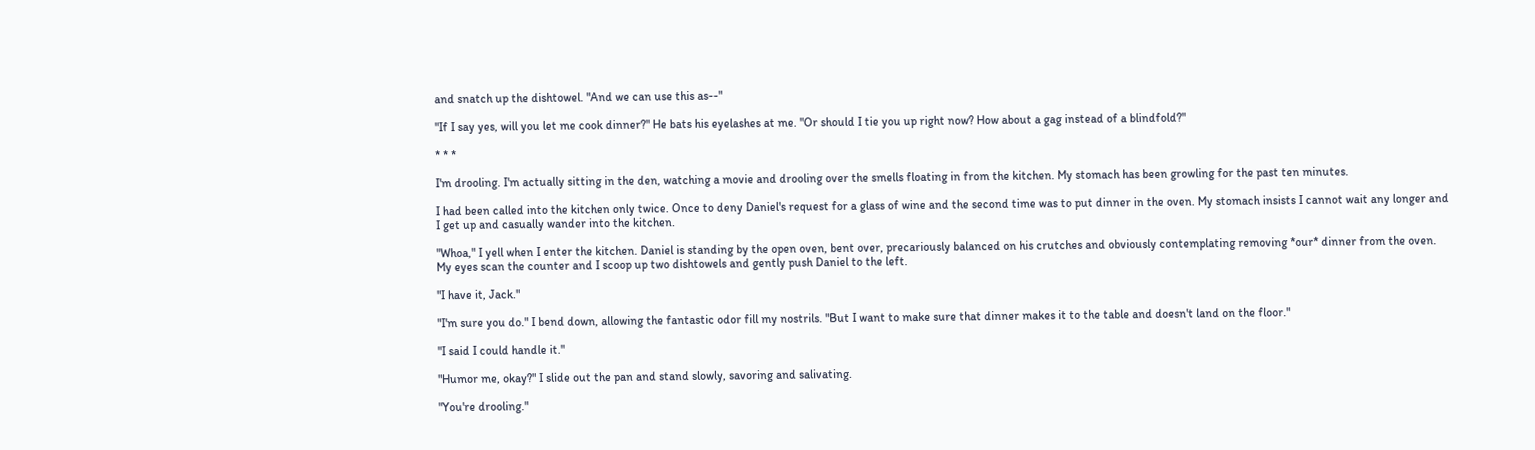and snatch up the dishtowel. "And we can use this as--"

"If I say yes, will you let me cook dinner?" He bats his eyelashes at me. "Or should I tie you up right now? How about a gag instead of a blindfold?"

* * *

I'm drooling. I'm actually sitting in the den, watching a movie and drooling over the smells floating in from the kitchen. My stomach has been growling for the past ten minutes.

I had been called into the kitchen only twice. Once to deny Daniel's request for a glass of wine and the second time was to put dinner in the oven. My stomach insists I cannot wait any longer and I get up and casually wander into the kitchen.

"Whoa," I yell when I enter the kitchen. Daniel is standing by the open oven, bent over, precariously balanced on his crutches and obviously contemplating removing *our* dinner from the oven. My eyes scan the counter and I scoop up two dishtowels and gently push Daniel to the left.

"I have it, Jack."

"I'm sure you do." I bend down, allowing the fantastic odor fill my nostrils. "But I want to make sure that dinner makes it to the table and doesn't land on the floor."

"I said I could handle it."

"Humor me, okay?" I slide out the pan and stand slowly, savoring and salivating.

"You're drooling."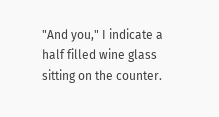"And you," I indicate a half filled wine glass sitting on the counter.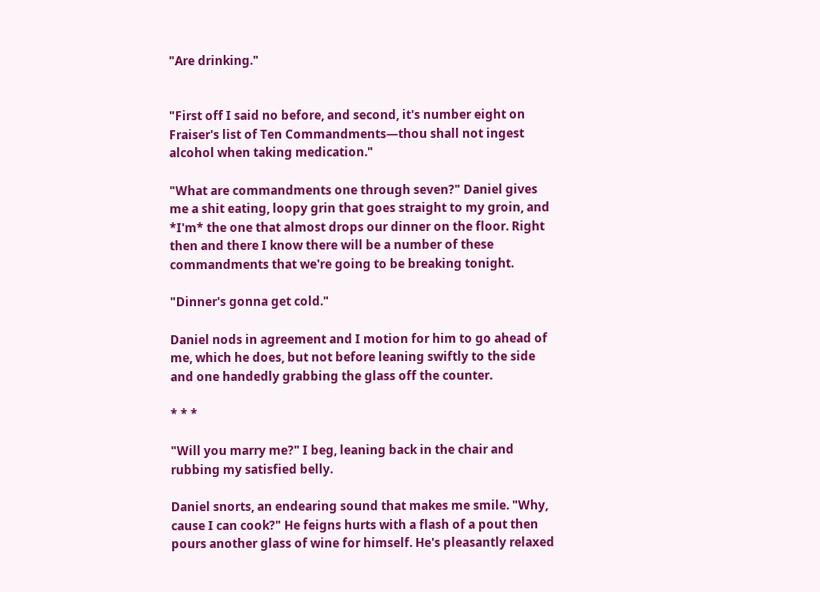"Are drinking."


"First off I said no before, and second, it's number eight on Fraiser's list of Ten Commandments—thou shall not ingest alcohol when taking medication."

"What are commandments one through seven?" Daniel gives me a shit eating, loopy grin that goes straight to my groin, and *I'm* the one that almost drops our dinner on the floor. Right then and there I know there will be a number of these commandments that we're going to be breaking tonight.

"Dinner's gonna get cold."

Daniel nods in agreement and I motion for him to go ahead of me, which he does, but not before leaning swiftly to the side and one handedly grabbing the glass off the counter.

* * *

"Will you marry me?" I beg, leaning back in the chair and rubbing my satisfied belly.

Daniel snorts, an endearing sound that makes me smile. "Why, cause I can cook?" He feigns hurts with a flash of a pout then pours another glass of wine for himself. He's pleasantly relaxed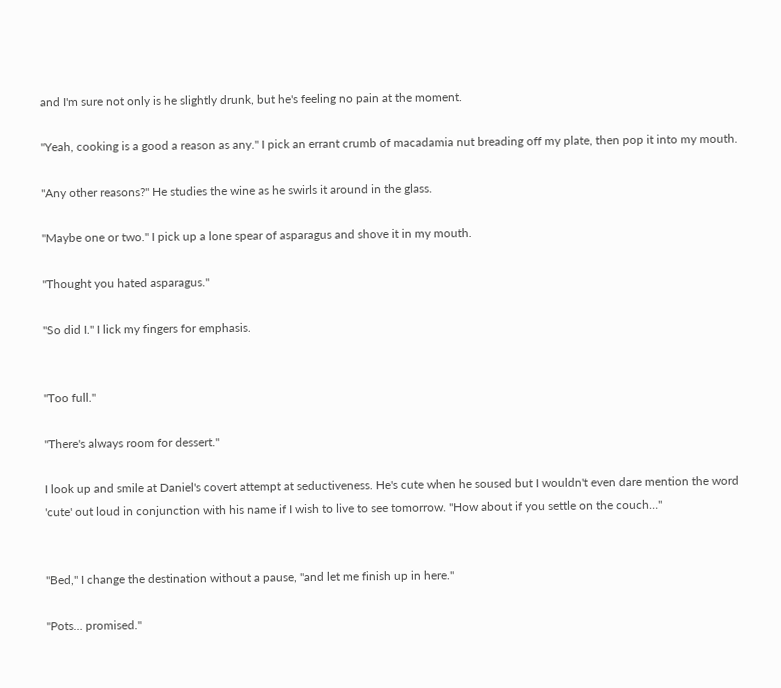and I'm sure not only is he slightly drunk, but he's feeling no pain at the moment.

"Yeah, cooking is a good a reason as any." I pick an errant crumb of macadamia nut breading off my plate, then pop it into my mouth.

"Any other reasons?" He studies the wine as he swirls it around in the glass.

"Maybe one or two." I pick up a lone spear of asparagus and shove it in my mouth.

"Thought you hated asparagus."

"So did I." I lick my fingers for emphasis.


"Too full."

"There's always room for dessert."

I look up and smile at Daniel's covert attempt at seductiveness. He's cute when he soused but I wouldn't even dare mention the word 'cute' out loud in conjunction with his name if I wish to live to see tomorrow. "How about if you settle on the couch…"


"Bed," I change the destination without a pause, "and let me finish up in here."

"Pots… promised."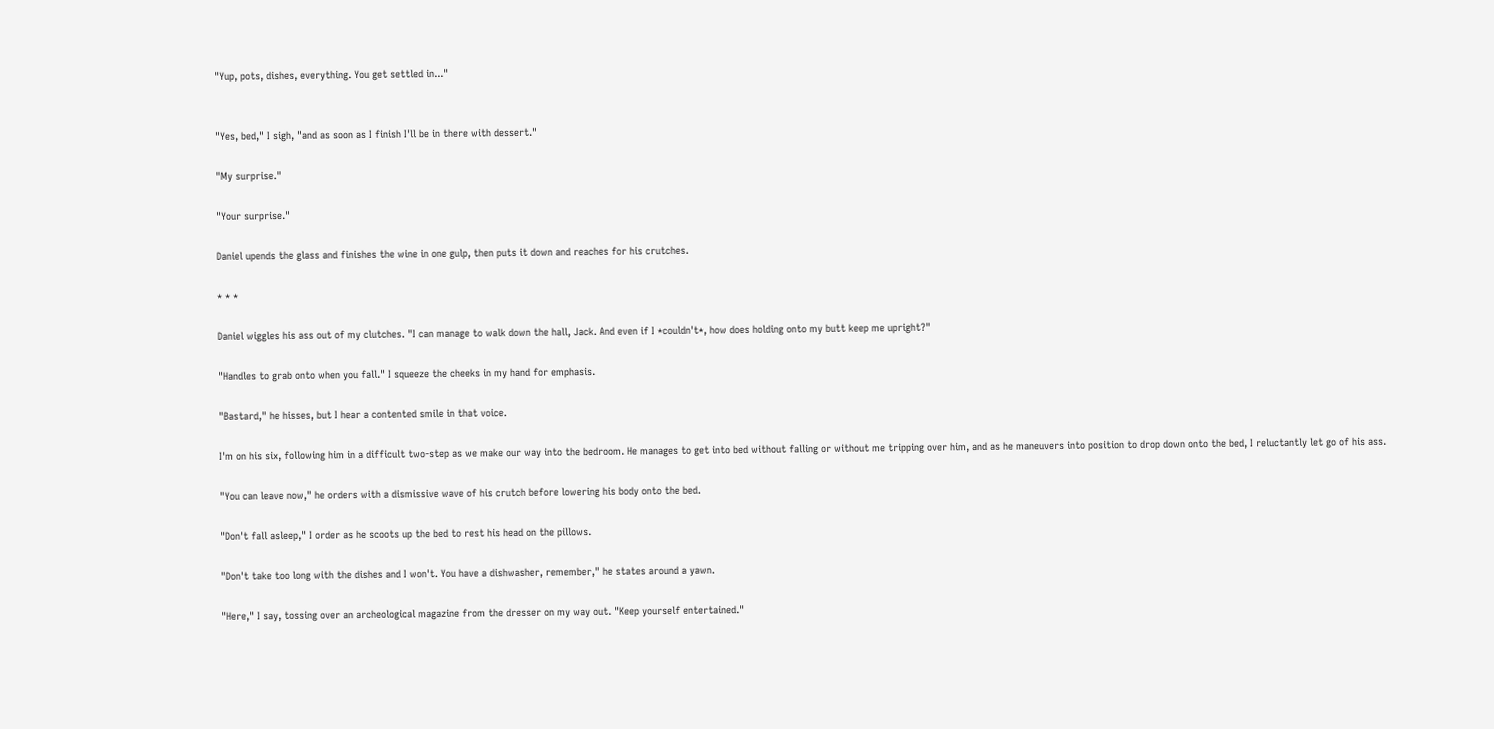"Yup, pots, dishes, everything. You get settled in..."


"Yes, bed," I sigh, "and as soon as I finish I'll be in there with dessert."

"My surprise."

"Your surprise."

Daniel upends the glass and finishes the wine in one gulp, then puts it down and reaches for his crutches.

* * *

Daniel wiggles his ass out of my clutches. "I can manage to walk down the hall, Jack. And even if I *couldn't*, how does holding onto my butt keep me upright?"

"Handles to grab onto when you fall." I squeeze the cheeks in my hand for emphasis.

"Bastard," he hisses, but I hear a contented smile in that voice.

I'm on his six, following him in a difficult two-step as we make our way into the bedroom. He manages to get into bed without falling or without me tripping over him, and as he maneuvers into position to drop down onto the bed, I reluctantly let go of his ass.

"You can leave now," he orders with a dismissive wave of his crutch before lowering his body onto the bed.

"Don't fall asleep," I order as he scoots up the bed to rest his head on the pillows.

"Don't take too long with the dishes and I won't. You have a dishwasher, remember," he states around a yawn.

"Here," I say, tossing over an archeological magazine from the dresser on my way out. "Keep yourself entertained."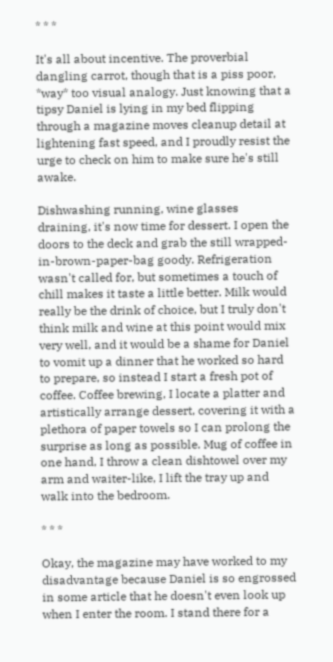* * *

It's all about incentive. The proverbial dangling carrot, though that is a piss poor, *way* too visual analogy. Just knowing that a tipsy Daniel is lying in my bed flipping through a magazine moves cleanup detail at lightening fast speed, and I proudly resist the urge to check on him to make sure he's still awake.

Dishwashing running, wine glasses draining, it's now time for dessert. I open the doors to the deck and grab the still wrapped-in-brown-paper-bag goody. Refrigeration wasn't called for, but sometimes a touch of chill makes it taste a little better. Milk would really be the drink of choice, but I truly don't think milk and wine at this point would mix very well, and it would be a shame for Daniel to vomit up a dinner that he worked so hard to prepare, so instead I start a fresh pot of coffee. Coffee brewing, I locate a platter and artistically arrange dessert, covering it with a plethora of paper towels so I can prolong the surprise as long as possible. Mug of coffee in one hand, I throw a clean dishtowel over my arm and waiter-like, I lift the tray up and walk into the bedroom.

* * *

Okay, the magazine may have worked to my disadvantage because Daniel is so engrossed in some article that he doesn't even look up when I enter the room. I stand there for a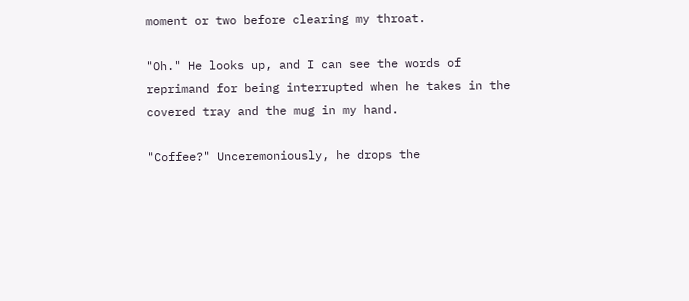moment or two before clearing my throat.

"Oh." He looks up, and I can see the words of reprimand for being interrupted when he takes in the covered tray and the mug in my hand.

"Coffee?" Unceremoniously, he drops the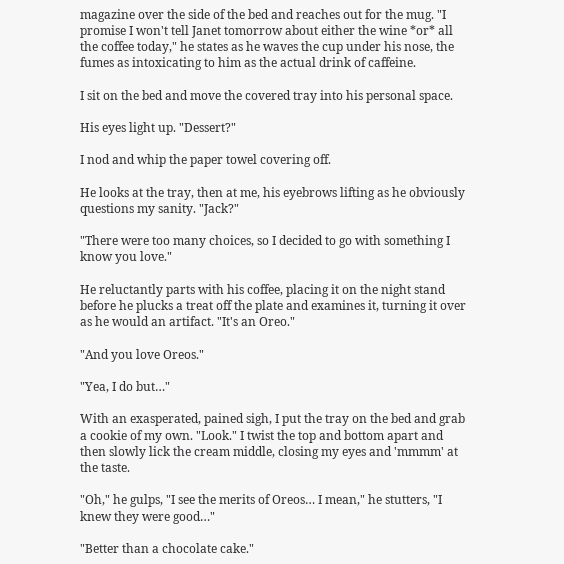magazine over the side of the bed and reaches out for the mug. "I promise I won't tell Janet tomorrow about either the wine *or* all the coffee today," he states as he waves the cup under his nose, the fumes as intoxicating to him as the actual drink of caffeine.

I sit on the bed and move the covered tray into his personal space.

His eyes light up. "Dessert?"

I nod and whip the paper towel covering off.

He looks at the tray, then at me, his eyebrows lifting as he obviously questions my sanity. "Jack?"

"There were too many choices, so I decided to go with something I know you love."

He reluctantly parts with his coffee, placing it on the night stand before he plucks a treat off the plate and examines it, turning it over as he would an artifact. "It's an Oreo."

"And you love Oreos."

"Yea, I do but…"

With an exasperated, pained sigh, I put the tray on the bed and grab a cookie of my own. "Look." I twist the top and bottom apart and then slowly lick the cream middle, closing my eyes and 'mmmm' at the taste.

"Oh," he gulps, "I see the merits of Oreos… I mean," he stutters, "I knew they were good…"

"Better than a chocolate cake."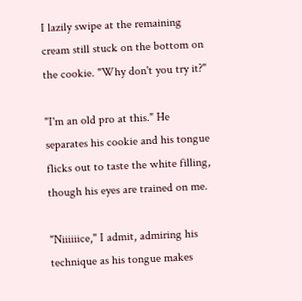I lazily swipe at the remaining cream still stuck on the bottom on the cookie. "Why don't you try it?"

"I'm an old pro at this." He separates his cookie and his tongue flicks out to taste the white filling, though his eyes are trained on me.

"Niiiiiice," I admit, admiring his technique as his tongue makes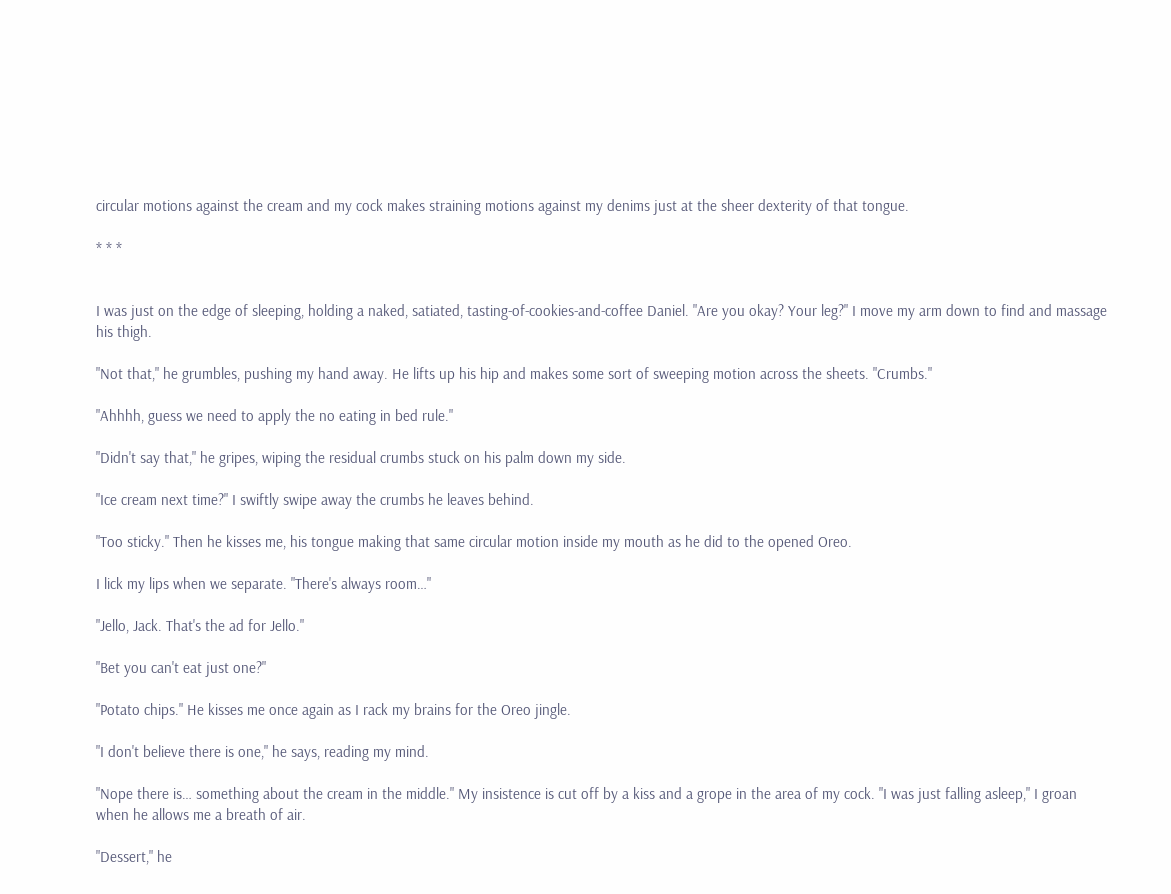circular motions against the cream and my cock makes straining motions against my denims just at the sheer dexterity of that tongue.

* * *


I was just on the edge of sleeping, holding a naked, satiated, tasting-of-cookies-and-coffee Daniel. "Are you okay? Your leg?" I move my arm down to find and massage his thigh.

"Not that," he grumbles, pushing my hand away. He lifts up his hip and makes some sort of sweeping motion across the sheets. "Crumbs."

"Ahhhh, guess we need to apply the no eating in bed rule."

"Didn't say that," he gripes, wiping the residual crumbs stuck on his palm down my side.

"Ice cream next time?" I swiftly swipe away the crumbs he leaves behind.

"Too sticky." Then he kisses me, his tongue making that same circular motion inside my mouth as he did to the opened Oreo.

I lick my lips when we separate. "There's always room…"

"Jello, Jack. That's the ad for Jello."

"Bet you can't eat just one?"

"Potato chips." He kisses me once again as I rack my brains for the Oreo jingle.

"I don't believe there is one," he says, reading my mind.

"Nope there is… something about the cream in the middle." My insistence is cut off by a kiss and a grope in the area of my cock. "I was just falling asleep," I groan when he allows me a breath of air.

"Dessert," he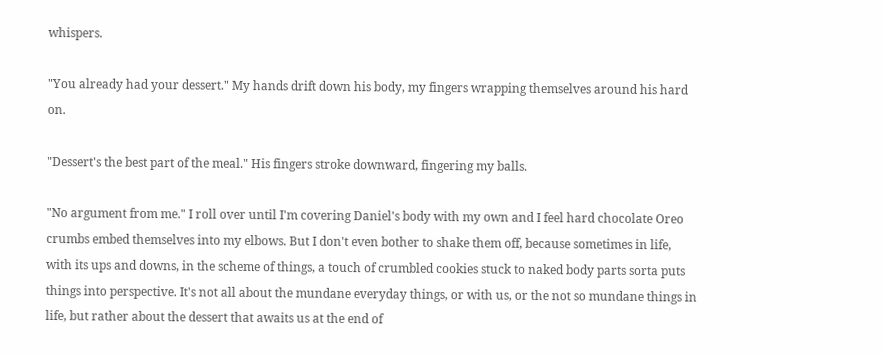whispers.

"You already had your dessert." My hands drift down his body, my fingers wrapping themselves around his hard on.

"Dessert's the best part of the meal." His fingers stroke downward, fingering my balls.

"No argument from me." I roll over until I'm covering Daniel's body with my own and I feel hard chocolate Oreo crumbs embed themselves into my elbows. But I don't even bother to shake them off, because sometimes in life, with its ups and downs, in the scheme of things, a touch of crumbled cookies stuck to naked body parts sorta puts things into perspective. It's not all about the mundane everyday things, or with us, or the not so mundane things in life, but rather about the dessert that awaits us at the end of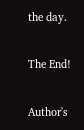the day.

The End!

Author's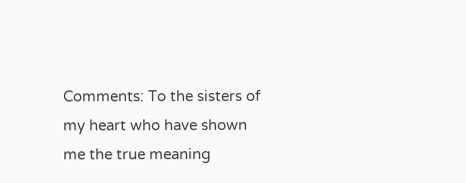Comments: To the sisters of my heart who have shown me the true meaning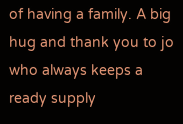of having a family. A big hug and thank you to jo who always keeps a ready supply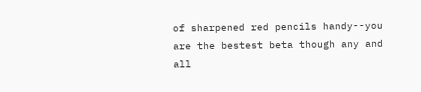of sharpened red pencils handy--you are the bestest beta though any and all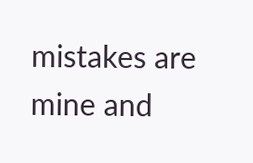mistakes are mine and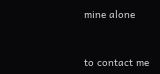mine alone


to contact me